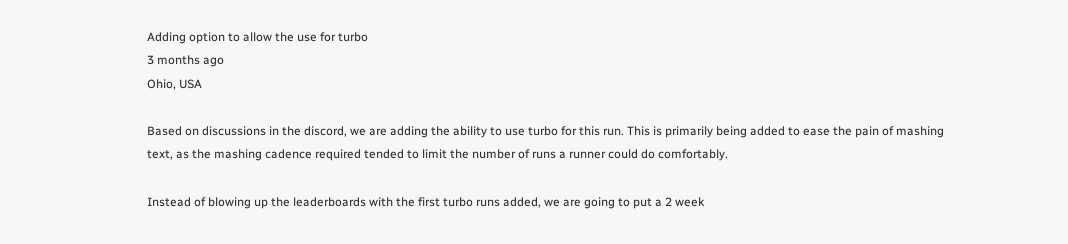Adding option to allow the use for turbo
3 months ago
Ohio, USA

Based on discussions in the discord, we are adding the ability to use turbo for this run. This is primarily being added to ease the pain of mashing text, as the mashing cadence required tended to limit the number of runs a runner could do comfortably.

Instead of blowing up the leaderboards with the first turbo runs added, we are going to put a 2 week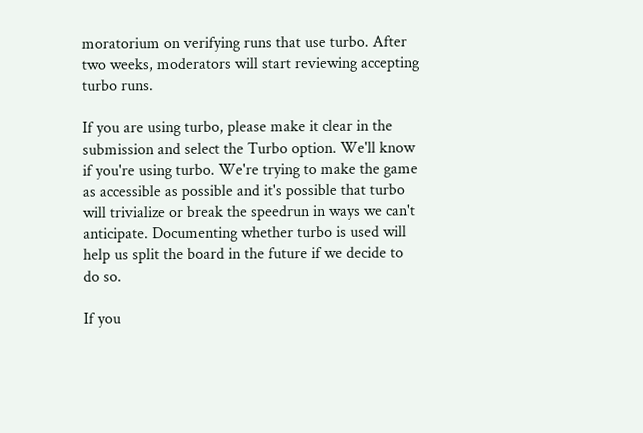moratorium on verifying runs that use turbo. After two weeks, moderators will start reviewing accepting turbo runs.

If you are using turbo, please make it clear in the submission and select the Turbo option. We'll know if you're using turbo. We're trying to make the game as accessible as possible and it's possible that turbo will trivialize or break the speedrun in ways we can't anticipate. Documenting whether turbo is used will help us split the board in the future if we decide to do so.

If you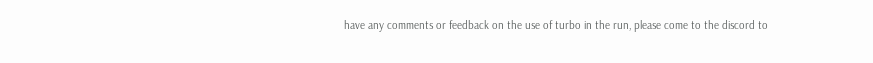have any comments or feedback on the use of turbo in the run, please come to the discord to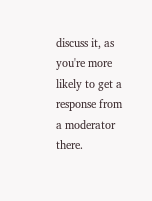discuss it, as you're more likely to get a response from a moderator there.